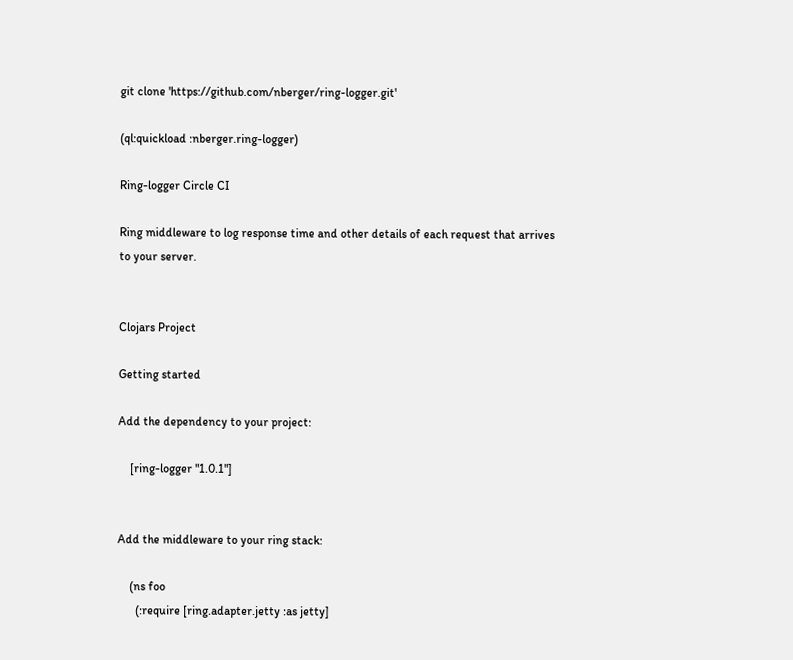git clone 'https://github.com/nberger/ring-logger.git'

(ql:quickload :nberger.ring-logger)

Ring-logger Circle CI

Ring middleware to log response time and other details of each request that arrives to your server.


Clojars Project

Getting started

Add the dependency to your project:

    [ring-logger "1.0.1"]


Add the middleware to your ring stack:

    (ns foo
      (:require [ring.adapter.jetty :as jetty]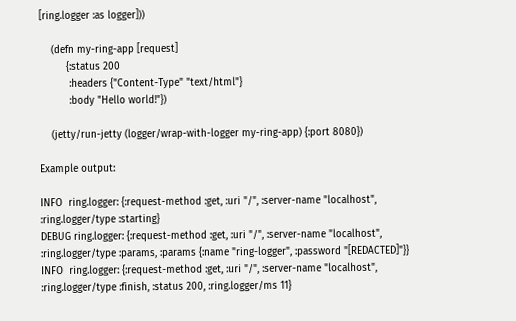[ring.logger :as logger]))

    (defn my-ring-app [request]
         {:status 200
          :headers {"Content-Type" "text/html"}
          :body "Hello world!"})

    (jetty/run-jetty (logger/wrap-with-logger my-ring-app) {:port 8080})

Example output:

INFO  ring.logger: {:request-method :get, :uri "/", :server-name "localhost", :ring.logger/type :starting}
DEBUG ring.logger: {:request-method :get, :uri "/", :server-name "localhost", :ring.logger/type :params, :params {:name "ring-logger", :password "[REDACTED]"}}
INFO  ring.logger: {:request-method :get, :uri "/", :server-name "localhost", :ring.logger/type :finish, :status 200, :ring.logger/ms 11}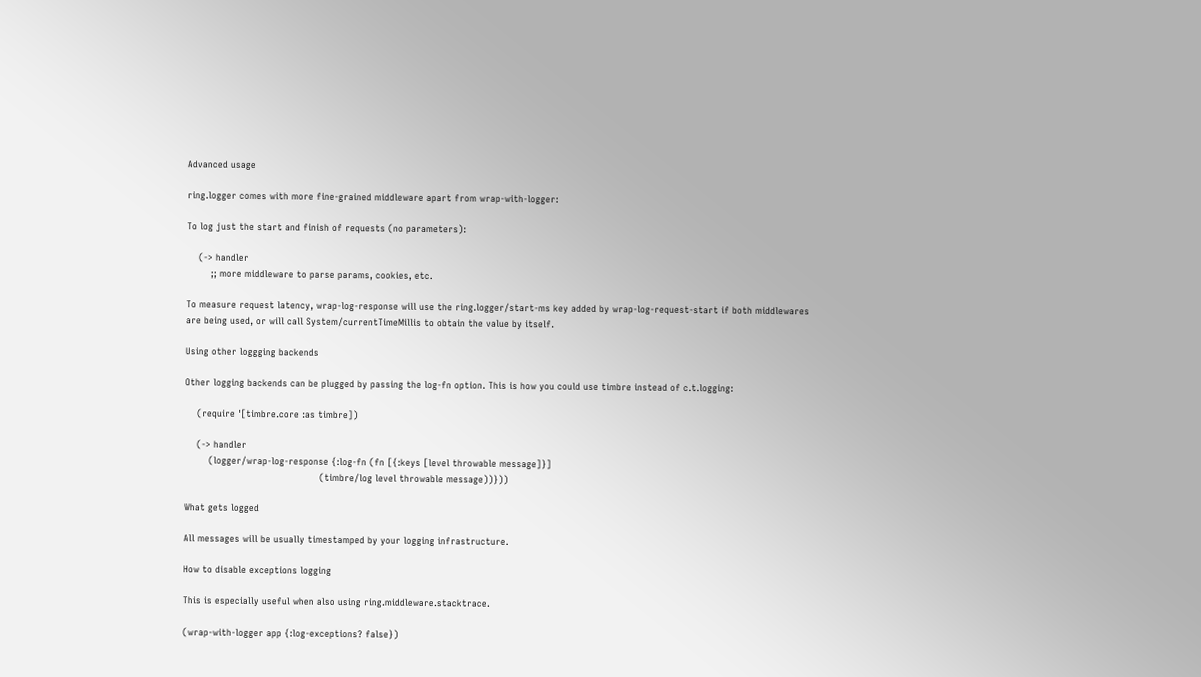Advanced usage

ring.logger comes with more fine-grained middleware apart from wrap-with-logger:

To log just the start and finish of requests (no parameters):

    (-> handler
        ;; more middleware to parse params, cookies, etc.

To measure request latency, wrap-log-response will use the ring.logger/start-ms key added by wrap-log-request-start if both middlewares are being used, or will call System/currentTimeMillis to obtain the value by itself.

Using other loggging backends

Other logging backends can be plugged by passing the log-fn option. This is how you could use timbre instead of c.t.logging:

    (require '[timbre.core :as timbre])

    (-> handler
        (logger/wrap-log-response {:log-fn (fn [{:keys [level throwable message]}]
                                             (timbre/log level throwable message))}))

What gets logged

All messages will be usually timestamped by your logging infrastructure.

How to disable exceptions logging

This is especially useful when also using ring.middleware.stacktrace.

(wrap-with-logger app {:log-exceptions? false})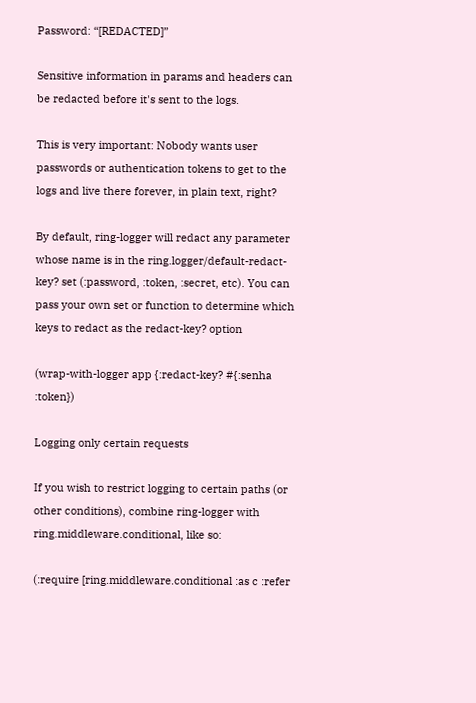Password: “[REDACTED]”

Sensitive information in params and headers can be redacted before it's sent to the logs.

This is very important: Nobody wants user passwords or authentication tokens to get to the logs and live there forever, in plain text, right?

By default, ring-logger will redact any parameter whose name is in the ring.logger/default-redact-key? set (:password, :token, :secret, etc). You can pass your own set or function to determine which keys to redact as the redact-key? option

(wrap-with-logger app {:redact-key? #{:senha :token})

Logging only certain requests

If you wish to restrict logging to certain paths (or other conditions), combine ring-logger with ring.middleware.conditional, like so:

(:require [ring.middleware.conditional :as c :refer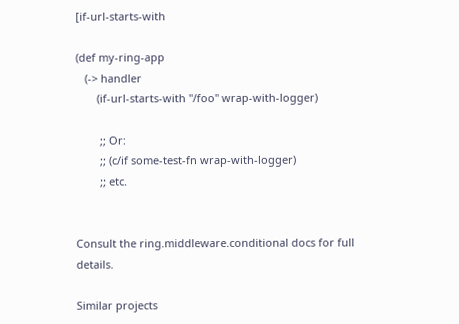[if-url-starts-with

(def my-ring-app
   (-> handler
       (if-url-starts-with "/foo" wrap-with-logger)

        ;; Or:
        ;; (c/if some-test-fn wrap-with-logger)
        ;; etc.


Consult the ring.middleware.conditional docs for full details.

Similar projects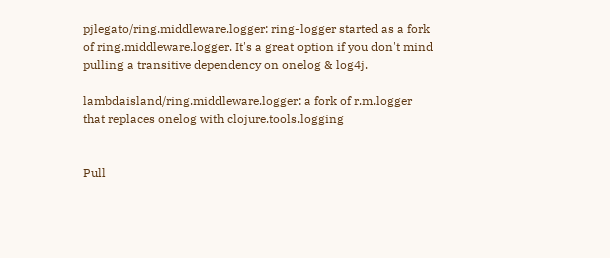pjlegato/ring.middleware.logger: ring-logger started as a fork of ring.middleware.logger. It's a great option if you don't mind pulling a transitive dependency on onelog & log4j.

lambdaisland/ring.middleware.logger: a fork of r.m.logger that replaces onelog with clojure.tools.logging


Pull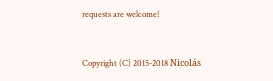requests are welcome!


Copyright (C) 2015-2018 Nicolás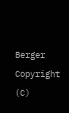Berger Copyright (C)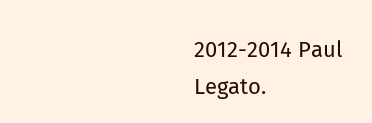2012-2014 Paul Legato.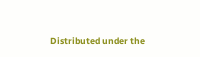Distributed under the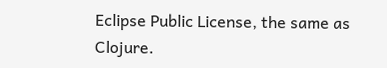Eclipse Public License, the same as Clojure.